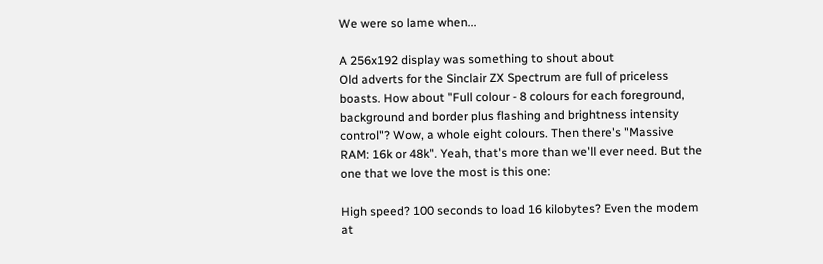We were so lame when...

A 256x192 display was something to shout about
Old adverts for the Sinclair ZX Spectrum are full of priceless boasts. How about "Full colour - 8 colours for each foreground, background and border plus flashing and brightness intensity control"? Wow, a whole eight colours. Then there's "Massive RAM: 16k or 48k". Yeah, that's more than we'll ever need. But the one that we love the most is this one:

High speed? 100 seconds to load 16 kilobytes? Even the modem at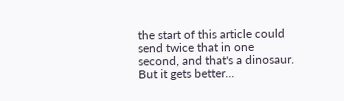the start of this article could send twice that in one second, and that's a dinosaur. But it gets better...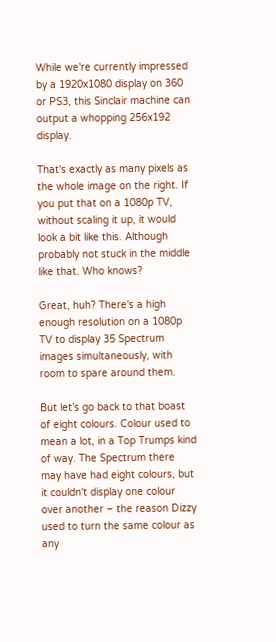While we're currently impressed by a 1920x1080 display on 360 or PS3, this Sinclair machine can output a whopping 256x192 display.

That's exactly as many pixels as the whole image on the right. If you put that on a 1080p TV, without scaling it up, it would look a bit like this. Although probably not stuck in the middle like that. Who knows?

Great, huh? There's a high enough resolution on a 1080p TV to display 35 Spectrum images simultaneously, with room to spare around them.

But let’s go back to that boast of eight colours. Colour used to mean a lot, in a Top Trumps kind of way. The Spectrum there may have had eight colours, but it couldn't display one colour over another – the reason Dizzy used to turn the same colour as any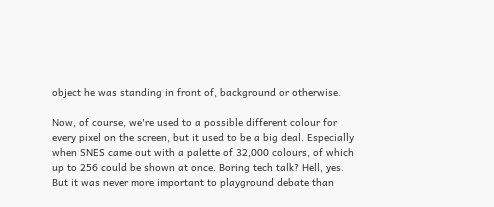object he was standing in front of, background or otherwise.

Now, of course, we're used to a possible different colour for every pixel on the screen, but it used to be a big deal. Especially when SNES came out with a palette of 32,000 colours, of which up to 256 could be shown at once. Boring tech talk? Hell, yes. But it was never more important to playground debate than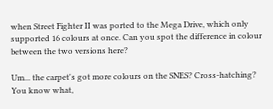when Street Fighter II was ported to the Mega Drive, which only supported 16 colours at once. Can you spot the difference in colour between the two versions here?

Um... the carpet's got more colours on the SNES? Cross-hatching? You know what,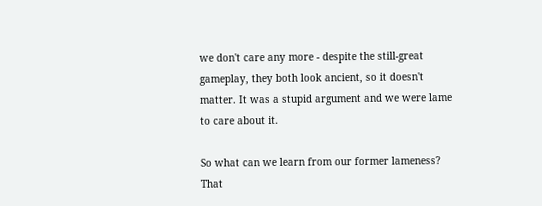we don't care any more - despite the still-great gameplay, they both look ancient, so it doesn't matter. It was a stupid argument and we were lame to care about it.

So what can we learn from our former lameness? That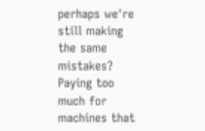perhaps we're still making the same mistakes? Paying too much for machines that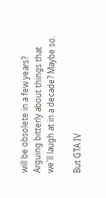will be obsolete in a few years? Arguing bitterly about things that we'll laugh at in a decade? Maybe so.

But GTA IV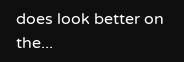does look better on the...